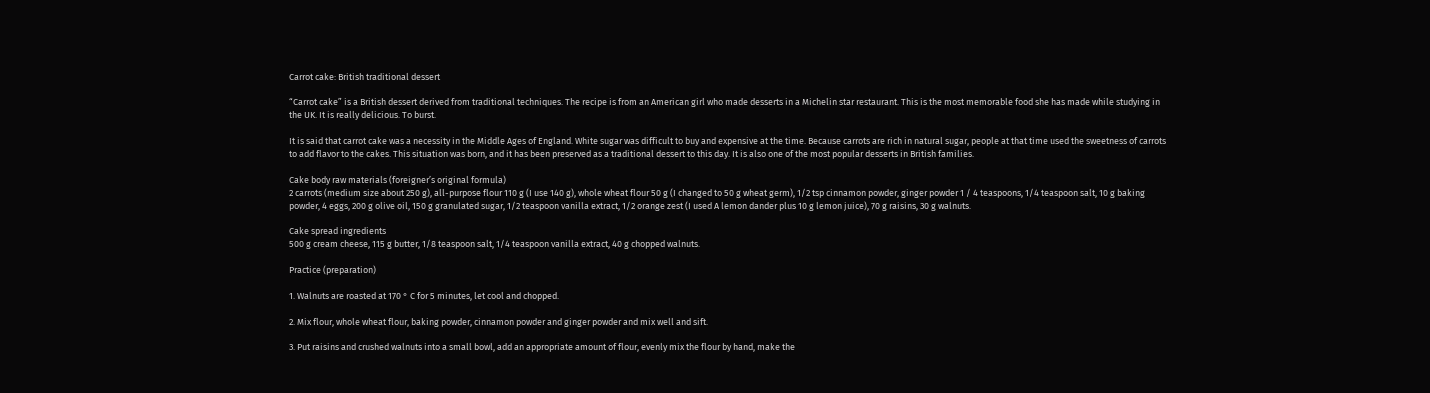Carrot cake: British traditional dessert

“Carrot cake” is a British dessert derived from traditional techniques. The recipe is from an American girl who made desserts in a Michelin star restaurant. This is the most memorable food she has made while studying in the UK. It is really delicious. To burst.

It is said that carrot cake was a necessity in the Middle Ages of England. White sugar was difficult to buy and expensive at the time. Because carrots are rich in natural sugar, people at that time used the sweetness of carrots to add flavor to the cakes. This situation was born, and it has been preserved as a traditional dessert to this day. It is also one of the most popular desserts in British families.

Cake body raw materials (foreigner’s original formula)
2 carrots (medium size about 250 g), all-purpose flour 110 g (I use 140 g), whole wheat flour 50 g (I changed to 50 g wheat germ), 1/2 tsp cinnamon powder, ginger powder 1 / 4 teaspoons, 1/4 teaspoon salt, 10 g baking powder, 4 eggs, 200 g olive oil, 150 g granulated sugar, 1/2 teaspoon vanilla extract, 1/2 orange zest (I used A lemon dander plus 10 g lemon juice), 70 g raisins, 30 g walnuts.

Cake spread ingredients
500 g cream cheese, 115 g butter, 1/8 teaspoon salt, 1/4 teaspoon vanilla extract, 40 g chopped walnuts.

Practice (preparation)

1. Walnuts are roasted at 170 ° C for 5 minutes, let cool and chopped.

2. Mix flour, whole wheat flour, baking powder, cinnamon powder and ginger powder and mix well and sift.

3. Put raisins and crushed walnuts into a small bowl, add an appropriate amount of flour, evenly mix the flour by hand, make the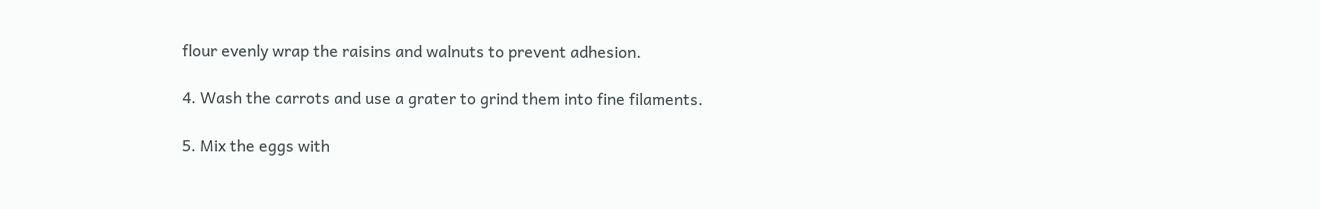flour evenly wrap the raisins and walnuts to prevent adhesion.

4. Wash the carrots and use a grater to grind them into fine filaments.

5. Mix the eggs with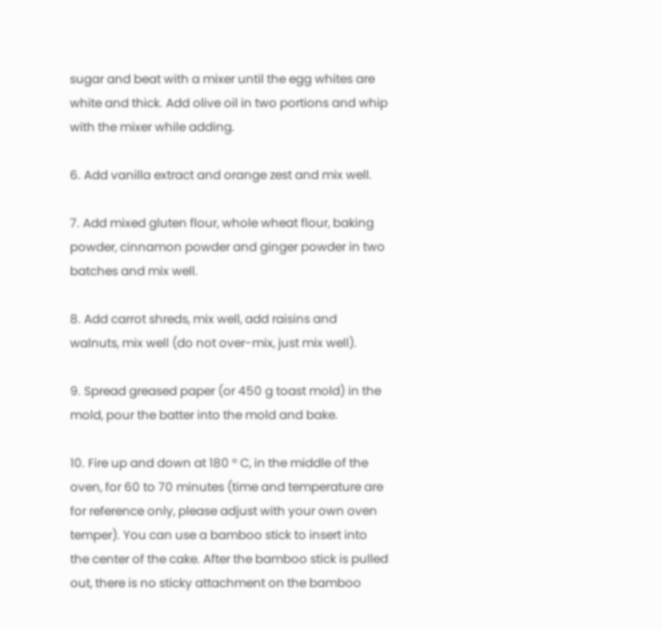sugar and beat with a mixer until the egg whites are white and thick. Add olive oil in two portions and whip with the mixer while adding.

6. Add vanilla extract and orange zest and mix well.

7. Add mixed gluten flour, whole wheat flour, baking powder, cinnamon powder and ginger powder in two batches and mix well.

8. Add carrot shreds, mix well, add raisins and walnuts, mix well (do not over-mix, just mix well).

9. Spread greased paper (or 450 g toast mold) in the mold, pour the batter into the mold and bake.

10. Fire up and down at 180 ° C, in the middle of the oven, for 60 to 70 minutes (time and temperature are for reference only, please adjust with your own oven temper). You can use a bamboo stick to insert into the center of the cake. After the bamboo stick is pulled out, there is no sticky attachment on the bamboo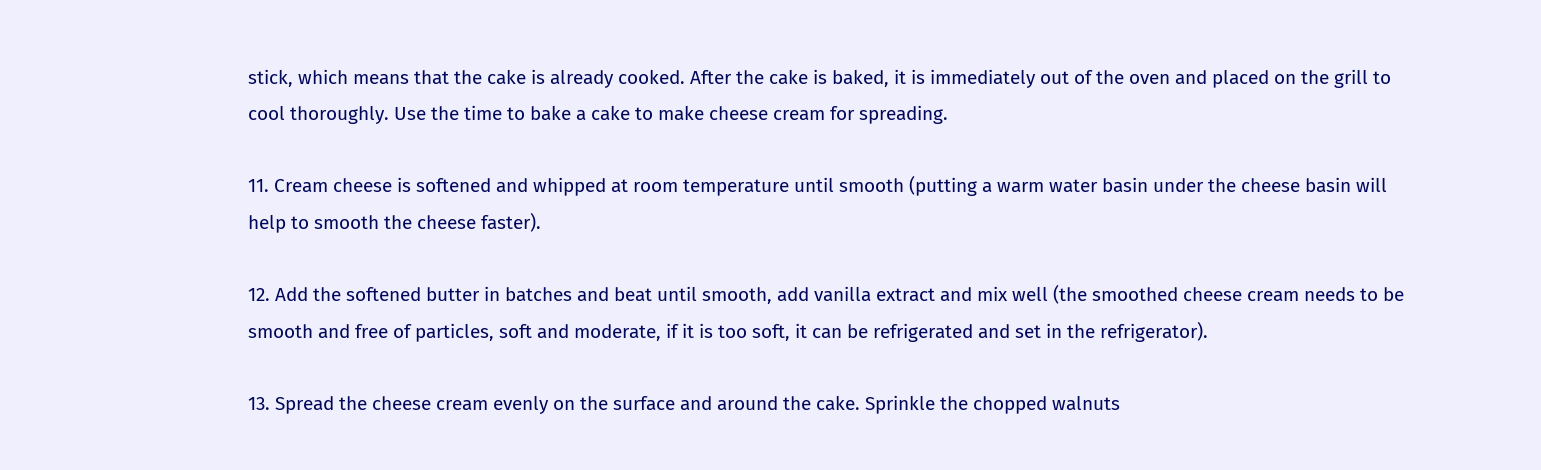stick, which means that the cake is already cooked. After the cake is baked, it is immediately out of the oven and placed on the grill to cool thoroughly. Use the time to bake a cake to make cheese cream for spreading.

11. Cream cheese is softened and whipped at room temperature until smooth (putting a warm water basin under the cheese basin will help to smooth the cheese faster).

12. Add the softened butter in batches and beat until smooth, add vanilla extract and mix well (the smoothed cheese cream needs to be smooth and free of particles, soft and moderate, if it is too soft, it can be refrigerated and set in the refrigerator).

13. Spread the cheese cream evenly on the surface and around the cake. Sprinkle the chopped walnuts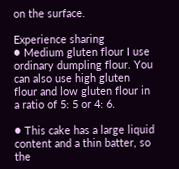on the surface.

Experience sharing
● Medium gluten flour I use ordinary dumpling flour. You can also use high gluten flour and low gluten flour in a ratio of 5: 5 or 4: 6.

● This cake has a large liquid content and a thin batter, so the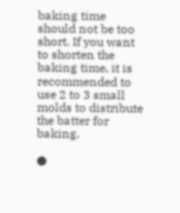baking time should not be too short. If you want to shorten the baking time, it is recommended to use 2 to 3 small molds to distribute the batter for baking.

●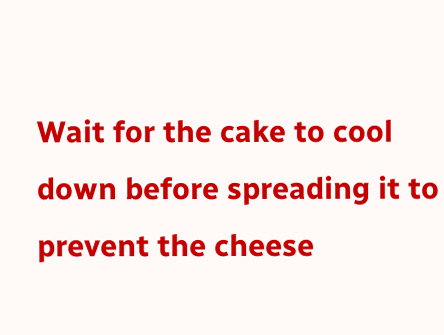Wait for the cake to cool down before spreading it to prevent the cheese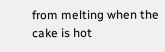from melting when the cake is hot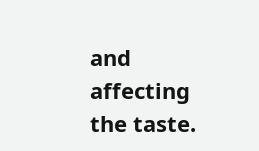and affecting the taste.